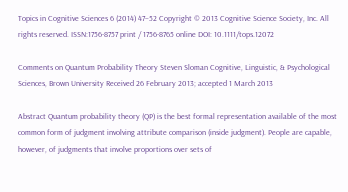Topics in Cognitive Sciences 6 (2014) 47–52 Copyright © 2013 Cognitive Science Society, Inc. All rights reserved. ISSN:1756-8757 print / 1756-8765 online DOI: 10.1111/tops.12072

Comments on Quantum Probability Theory Steven Sloman Cognitive, Linguistic, & Psychological Sciences, Brown University Received 26 February 2013; accepted 1 March 2013

Abstract Quantum probability theory (QP) is the best formal representation available of the most common form of judgment involving attribute comparison (inside judgment). People are capable, however, of judgments that involve proportions over sets of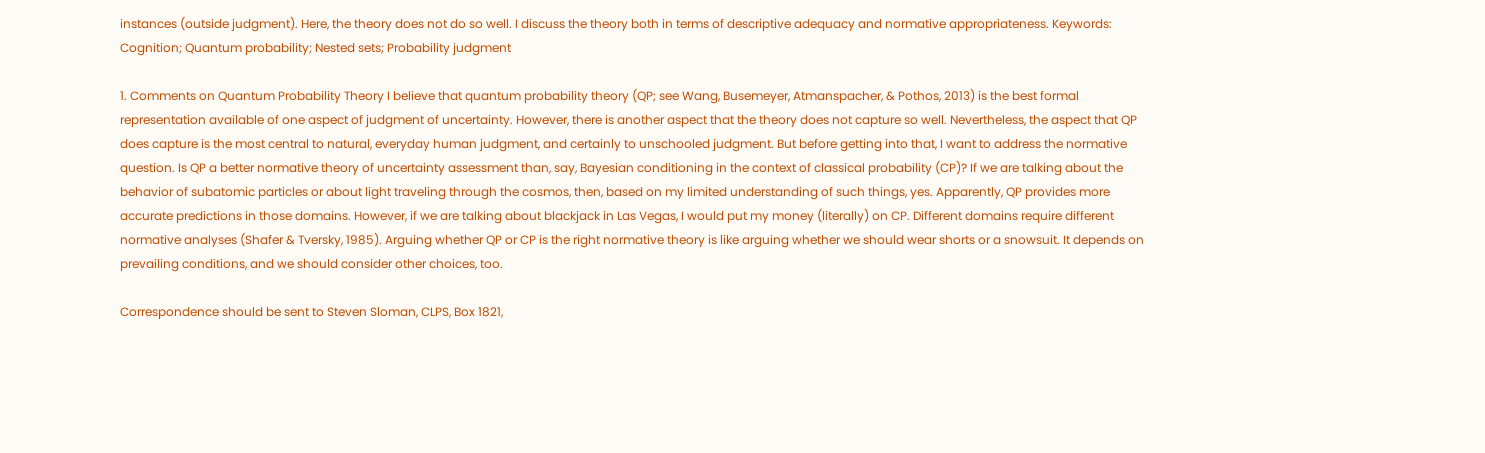instances (outside judgment). Here, the theory does not do so well. I discuss the theory both in terms of descriptive adequacy and normative appropriateness. Keywords: Cognition; Quantum probability; Nested sets; Probability judgment

1. Comments on Quantum Probability Theory I believe that quantum probability theory (QP; see Wang, Busemeyer, Atmanspacher, & Pothos, 2013) is the best formal representation available of one aspect of judgment of uncertainty. However, there is another aspect that the theory does not capture so well. Nevertheless, the aspect that QP does capture is the most central to natural, everyday human judgment, and certainly to unschooled judgment. But before getting into that, I want to address the normative question. Is QP a better normative theory of uncertainty assessment than, say, Bayesian conditioning in the context of classical probability (CP)? If we are talking about the behavior of subatomic particles or about light traveling through the cosmos, then, based on my limited understanding of such things, yes. Apparently, QP provides more accurate predictions in those domains. However, if we are talking about blackjack in Las Vegas, I would put my money (literally) on CP. Different domains require different normative analyses (Shafer & Tversky, 1985). Arguing whether QP or CP is the right normative theory is like arguing whether we should wear shorts or a snowsuit. It depends on prevailing conditions, and we should consider other choices, too.

Correspondence should be sent to Steven Sloman, CLPS, Box 1821,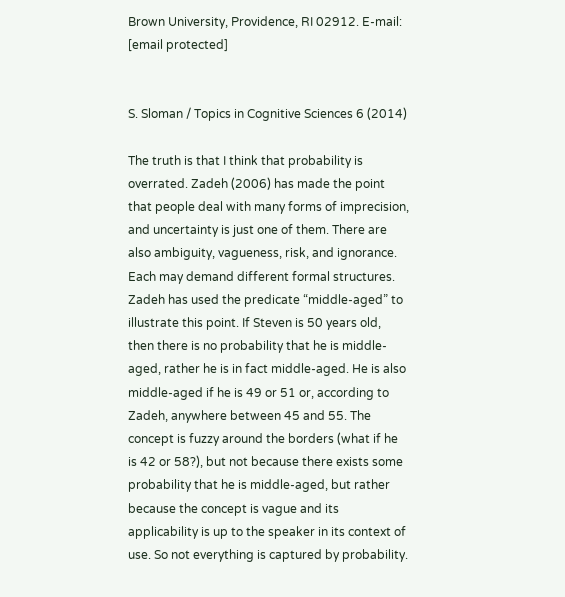Brown University, Providence, RI 02912. E-mail: [email protected]


S. Sloman / Topics in Cognitive Sciences 6 (2014)

The truth is that I think that probability is overrated. Zadeh (2006) has made the point that people deal with many forms of imprecision, and uncertainty is just one of them. There are also ambiguity, vagueness, risk, and ignorance. Each may demand different formal structures. Zadeh has used the predicate “middle-aged” to illustrate this point. If Steven is 50 years old, then there is no probability that he is middle-aged, rather he is in fact middle-aged. He is also middle-aged if he is 49 or 51 or, according to Zadeh, anywhere between 45 and 55. The concept is fuzzy around the borders (what if he is 42 or 58?), but not because there exists some probability that he is middle-aged, but rather because the concept is vague and its applicability is up to the speaker in its context of use. So not everything is captured by probability.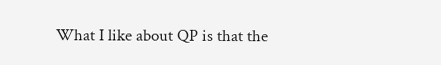What I like about QP is that the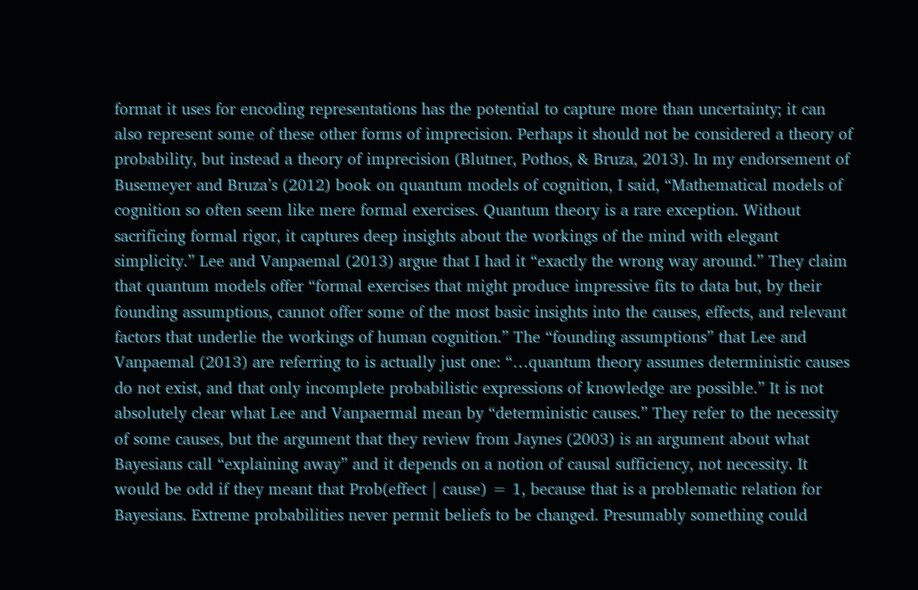format it uses for encoding representations has the potential to capture more than uncertainty; it can also represent some of these other forms of imprecision. Perhaps it should not be considered a theory of probability, but instead a theory of imprecision (Blutner, Pothos, & Bruza, 2013). In my endorsement of Busemeyer and Bruza’s (2012) book on quantum models of cognition, I said, “Mathematical models of cognition so often seem like mere formal exercises. Quantum theory is a rare exception. Without sacrificing formal rigor, it captures deep insights about the workings of the mind with elegant simplicity.” Lee and Vanpaemal (2013) argue that I had it “exactly the wrong way around.” They claim that quantum models offer “formal exercises that might produce impressive fits to data but, by their founding assumptions, cannot offer some of the most basic insights into the causes, effects, and relevant factors that underlie the workings of human cognition.” The “founding assumptions” that Lee and Vanpaemal (2013) are referring to is actually just one: “…quantum theory assumes deterministic causes do not exist, and that only incomplete probabilistic expressions of knowledge are possible.” It is not absolutely clear what Lee and Vanpaermal mean by “deterministic causes.” They refer to the necessity of some causes, but the argument that they review from Jaynes (2003) is an argument about what Bayesians call “explaining away” and it depends on a notion of causal sufficiency, not necessity. It would be odd if they meant that Prob(effect | cause) = 1, because that is a problematic relation for Bayesians. Extreme probabilities never permit beliefs to be changed. Presumably something could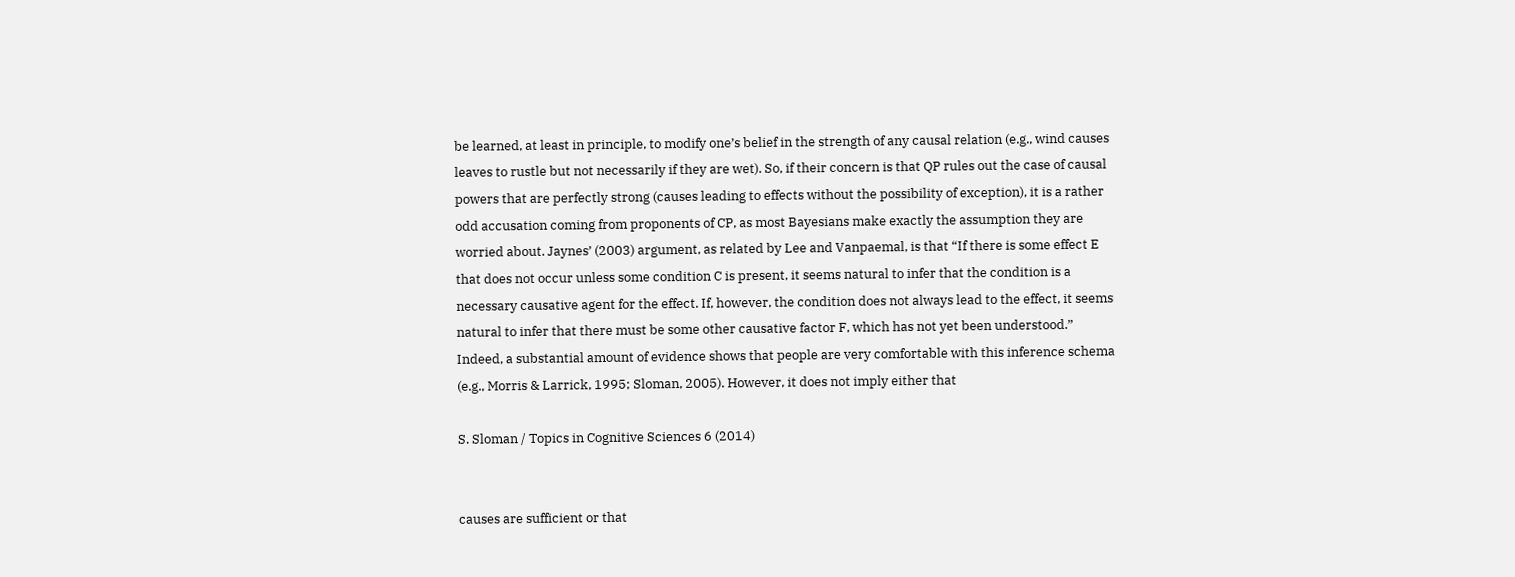be learned, at least in principle, to modify one’s belief in the strength of any causal relation (e.g., wind causes leaves to rustle but not necessarily if they are wet). So, if their concern is that QP rules out the case of causal powers that are perfectly strong (causes leading to effects without the possibility of exception), it is a rather odd accusation coming from proponents of CP, as most Bayesians make exactly the assumption they are worried about. Jaynes’ (2003) argument, as related by Lee and Vanpaemal, is that “If there is some effect E that does not occur unless some condition C is present, it seems natural to infer that the condition is a necessary causative agent for the effect. If, however, the condition does not always lead to the effect, it seems natural to infer that there must be some other causative factor F, which has not yet been understood.” Indeed, a substantial amount of evidence shows that people are very comfortable with this inference schema (e.g., Morris & Larrick, 1995; Sloman, 2005). However, it does not imply either that

S. Sloman / Topics in Cognitive Sciences 6 (2014)


causes are sufficient or that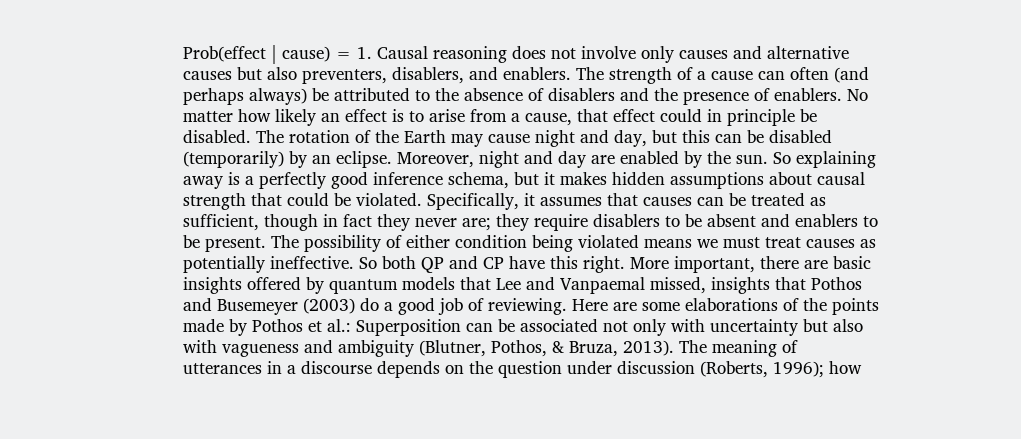Prob(effect | cause) = 1. Causal reasoning does not involve only causes and alternative causes but also preventers, disablers, and enablers. The strength of a cause can often (and perhaps always) be attributed to the absence of disablers and the presence of enablers. No matter how likely an effect is to arise from a cause, that effect could in principle be disabled. The rotation of the Earth may cause night and day, but this can be disabled (temporarily) by an eclipse. Moreover, night and day are enabled by the sun. So explaining away is a perfectly good inference schema, but it makes hidden assumptions about causal strength that could be violated. Specifically, it assumes that causes can be treated as sufficient, though in fact they never are; they require disablers to be absent and enablers to be present. The possibility of either condition being violated means we must treat causes as potentially ineffective. So both QP and CP have this right. More important, there are basic insights offered by quantum models that Lee and Vanpaemal missed, insights that Pothos and Busemeyer (2003) do a good job of reviewing. Here are some elaborations of the points made by Pothos et al.: Superposition can be associated not only with uncertainty but also with vagueness and ambiguity (Blutner, Pothos, & Bruza, 2013). The meaning of utterances in a discourse depends on the question under discussion (Roberts, 1996); how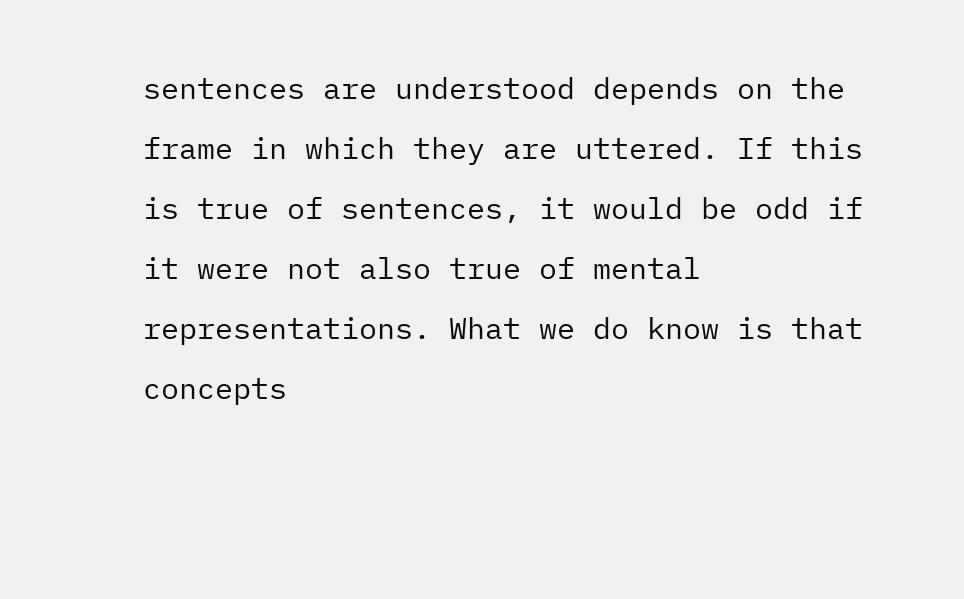sentences are understood depends on the frame in which they are uttered. If this is true of sentences, it would be odd if it were not also true of mental representations. What we do know is that concepts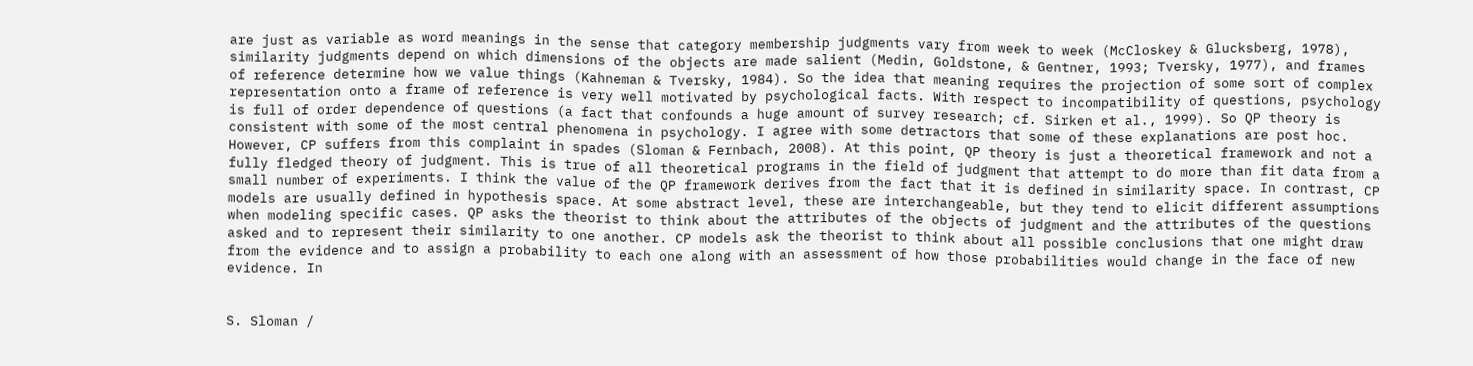are just as variable as word meanings in the sense that category membership judgments vary from week to week (McCloskey & Glucksberg, 1978), similarity judgments depend on which dimensions of the objects are made salient (Medin, Goldstone, & Gentner, 1993; Tversky, 1977), and frames of reference determine how we value things (Kahneman & Tversky, 1984). So the idea that meaning requires the projection of some sort of complex representation onto a frame of reference is very well motivated by psychological facts. With respect to incompatibility of questions, psychology is full of order dependence of questions (a fact that confounds a huge amount of survey research; cf. Sirken et al., 1999). So QP theory is consistent with some of the most central phenomena in psychology. I agree with some detractors that some of these explanations are post hoc. However, CP suffers from this complaint in spades (Sloman & Fernbach, 2008). At this point, QP theory is just a theoretical framework and not a fully fledged theory of judgment. This is true of all theoretical programs in the field of judgment that attempt to do more than fit data from a small number of experiments. I think the value of the QP framework derives from the fact that it is defined in similarity space. In contrast, CP models are usually defined in hypothesis space. At some abstract level, these are interchangeable, but they tend to elicit different assumptions when modeling specific cases. QP asks the theorist to think about the attributes of the objects of judgment and the attributes of the questions asked and to represent their similarity to one another. CP models ask the theorist to think about all possible conclusions that one might draw from the evidence and to assign a probability to each one along with an assessment of how those probabilities would change in the face of new evidence. In


S. Sloman /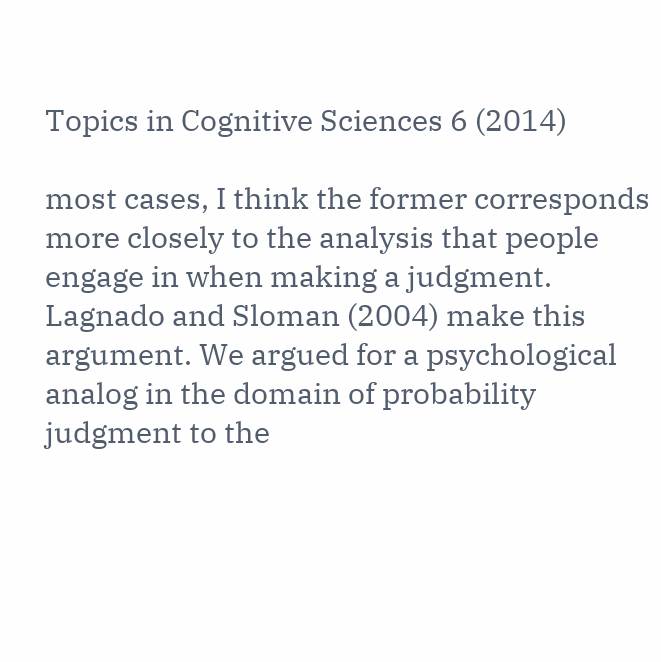Topics in Cognitive Sciences 6 (2014)

most cases, I think the former corresponds more closely to the analysis that people engage in when making a judgment. Lagnado and Sloman (2004) make this argument. We argued for a psychological analog in the domain of probability judgment to the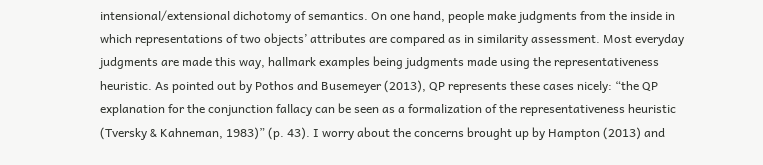intensional/extensional dichotomy of semantics. On one hand, people make judgments from the inside in which representations of two objects’ attributes are compared as in similarity assessment. Most everyday judgments are made this way, hallmark examples being judgments made using the representativeness heuristic. As pointed out by Pothos and Busemeyer (2013), QP represents these cases nicely: “the QP explanation for the conjunction fallacy can be seen as a formalization of the representativeness heuristic (Tversky & Kahneman, 1983)” (p. 43). I worry about the concerns brought up by Hampton (2013) and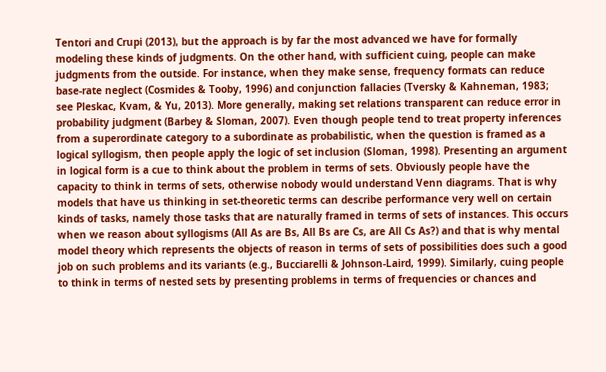Tentori and Crupi (2013), but the approach is by far the most advanced we have for formally modeling these kinds of judgments. On the other hand, with sufficient cuing, people can make judgments from the outside. For instance, when they make sense, frequency formats can reduce base-rate neglect (Cosmides & Tooby, 1996) and conjunction fallacies (Tversky & Kahneman, 1983; see Pleskac, Kvam, & Yu, 2013). More generally, making set relations transparent can reduce error in probability judgment (Barbey & Sloman, 2007). Even though people tend to treat property inferences from a superordinate category to a subordinate as probabilistic, when the question is framed as a logical syllogism, then people apply the logic of set inclusion (Sloman, 1998). Presenting an argument in logical form is a cue to think about the problem in terms of sets. Obviously people have the capacity to think in terms of sets, otherwise nobody would understand Venn diagrams. That is why models that have us thinking in set-theoretic terms can describe performance very well on certain kinds of tasks, namely those tasks that are naturally framed in terms of sets of instances. This occurs when we reason about syllogisms (All As are Bs, All Bs are Cs, are All Cs As?) and that is why mental model theory which represents the objects of reason in terms of sets of possibilities does such a good job on such problems and its variants (e.g., Bucciarelli & Johnson-Laird, 1999). Similarly, cuing people to think in terms of nested sets by presenting problems in terms of frequencies or chances and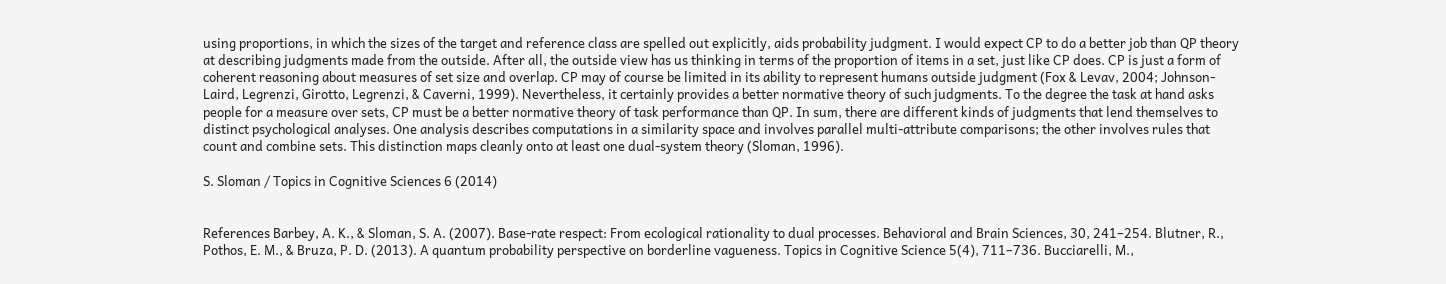using proportions, in which the sizes of the target and reference class are spelled out explicitly, aids probability judgment. I would expect CP to do a better job than QP theory at describing judgments made from the outside. After all, the outside view has us thinking in terms of the proportion of items in a set, just like CP does. CP is just a form of coherent reasoning about measures of set size and overlap. CP may of course be limited in its ability to represent humans outside judgment (Fox & Levav, 2004; Johnson-Laird, Legrenzi, Girotto, Legrenzi, & Caverni, 1999). Nevertheless, it certainly provides a better normative theory of such judgments. To the degree the task at hand asks people for a measure over sets, CP must be a better normative theory of task performance than QP. In sum, there are different kinds of judgments that lend themselves to distinct psychological analyses. One analysis describes computations in a similarity space and involves parallel multi-attribute comparisons; the other involves rules that count and combine sets. This distinction maps cleanly onto at least one dual-system theory (Sloman, 1996).

S. Sloman / Topics in Cognitive Sciences 6 (2014)


References Barbey, A. K., & Sloman, S. A. (2007). Base-rate respect: From ecological rationality to dual processes. Behavioral and Brain Sciences, 30, 241–254. Blutner, R., Pothos, E. M., & Bruza, P. D. (2013). A quantum probability perspective on borderline vagueness. Topics in Cognitive Science 5(4), 711–736. Bucciarelli, M.,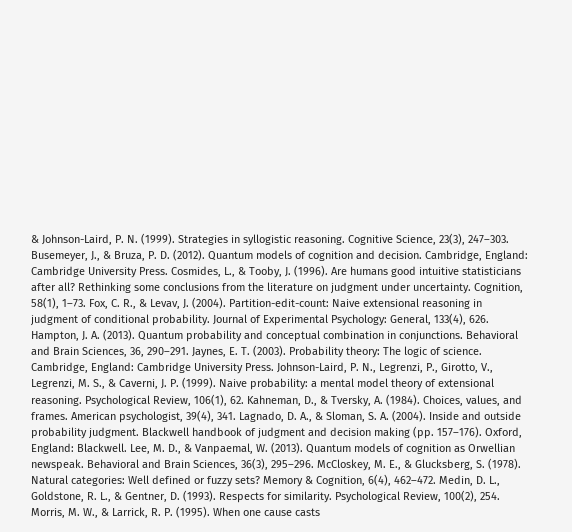& Johnson-Laird, P. N. (1999). Strategies in syllogistic reasoning. Cognitive Science, 23(3), 247–303. Busemeyer, J., & Bruza, P. D. (2012). Quantum models of cognition and decision. Cambridge, England: Cambridge University Press. Cosmides, L., & Tooby, J. (1996). Are humans good intuitive statisticians after all? Rethinking some conclusions from the literature on judgment under uncertainty. Cognition, 58(1), 1–73. Fox, C. R., & Levav, J. (2004). Partition-edit-count: Naive extensional reasoning in judgment of conditional probability. Journal of Experimental Psychology: General, 133(4), 626. Hampton, J. A. (2013). Quantum probability and conceptual combination in conjunctions. Behavioral and Brain Sciences, 36, 290–291. Jaynes, E. T. (2003). Probability theory: The logic of science. Cambridge, England: Cambridge University Press. Johnson-Laird, P. N., Legrenzi, P., Girotto, V., Legrenzi, M. S., & Caverni, J. P. (1999). Naive probability: a mental model theory of extensional reasoning. Psychological Review, 106(1), 62. Kahneman, D., & Tversky, A. (1984). Choices, values, and frames. American psychologist, 39(4), 341. Lagnado, D. A., & Sloman, S. A. (2004). Inside and outside probability judgment. Blackwell handbook of judgment and decision making (pp. 157–176). Oxford, England: Blackwell. Lee, M. D., & Vanpaemal, W. (2013). Quantum models of cognition as Orwellian newspeak. Behavioral and Brain Sciences, 36(3), 295–296. McCloskey, M. E., & Glucksberg, S. (1978). Natural categories: Well defined or fuzzy sets? Memory & Cognition, 6(4), 462–472. Medin, D. L., Goldstone, R. L., & Gentner, D. (1993). Respects for similarity. Psychological Review, 100(2), 254. Morris, M. W., & Larrick, R. P. (1995). When one cause casts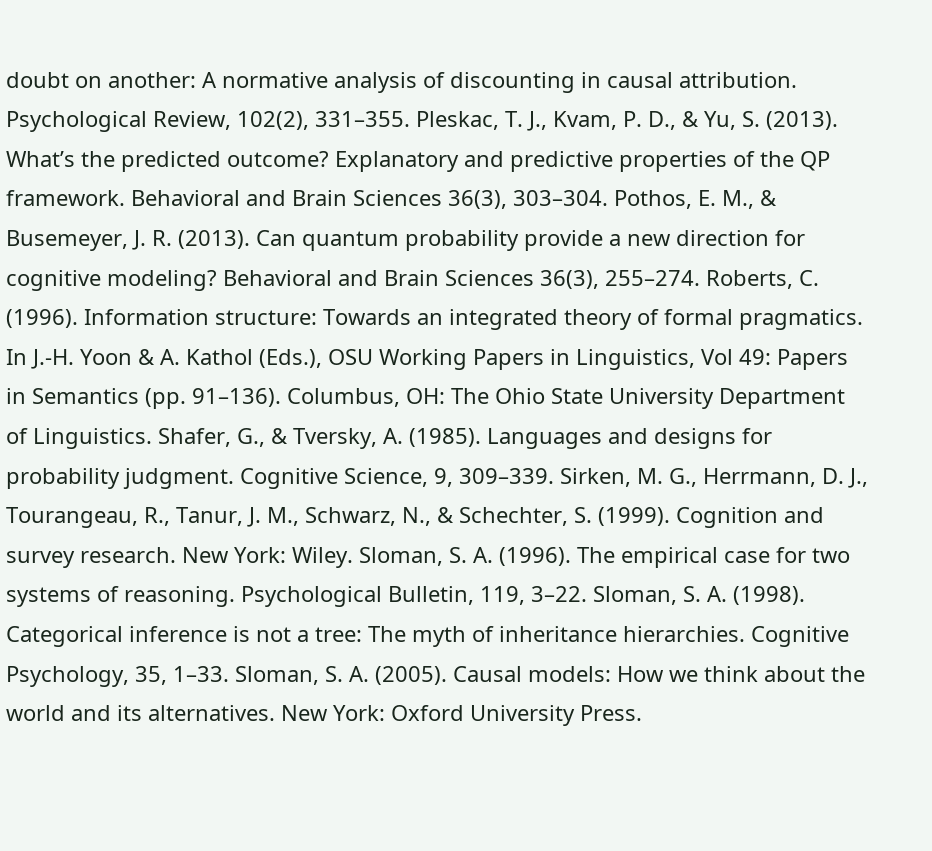doubt on another: A normative analysis of discounting in causal attribution. Psychological Review, 102(2), 331–355. Pleskac, T. J., Kvam, P. D., & Yu, S. (2013). What’s the predicted outcome? Explanatory and predictive properties of the QP framework. Behavioral and Brain Sciences 36(3), 303–304. Pothos, E. M., & Busemeyer, J. R. (2013). Can quantum probability provide a new direction for cognitive modeling? Behavioral and Brain Sciences 36(3), 255–274. Roberts, C. (1996). Information structure: Towards an integrated theory of formal pragmatics. In J.-H. Yoon & A. Kathol (Eds.), OSU Working Papers in Linguistics, Vol 49: Papers in Semantics (pp. 91–136). Columbus, OH: The Ohio State University Department of Linguistics. Shafer, G., & Tversky, A. (1985). Languages and designs for probability judgment. Cognitive Science, 9, 309–339. Sirken, M. G., Herrmann, D. J., Tourangeau, R., Tanur, J. M., Schwarz, N., & Schechter, S. (1999). Cognition and survey research. New York: Wiley. Sloman, S. A. (1996). The empirical case for two systems of reasoning. Psychological Bulletin, 119, 3–22. Sloman, S. A. (1998). Categorical inference is not a tree: The myth of inheritance hierarchies. Cognitive Psychology, 35, 1–33. Sloman, S. A. (2005). Causal models: How we think about the world and its alternatives. New York: Oxford University Press.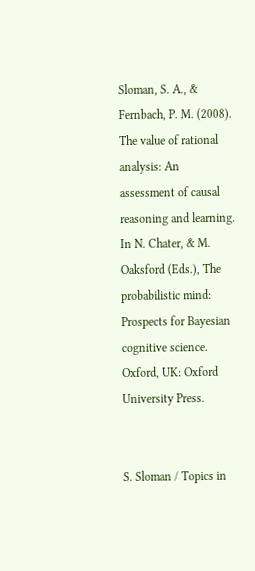Sloman, S. A., & Fernbach, P. M. (2008). The value of rational analysis: An assessment of causal reasoning and learning. In N. Chater, & M. Oaksford (Eds.), The probabilistic mind: Prospects for Bayesian cognitive science. Oxford, UK: Oxford University Press.


S. Sloman / Topics in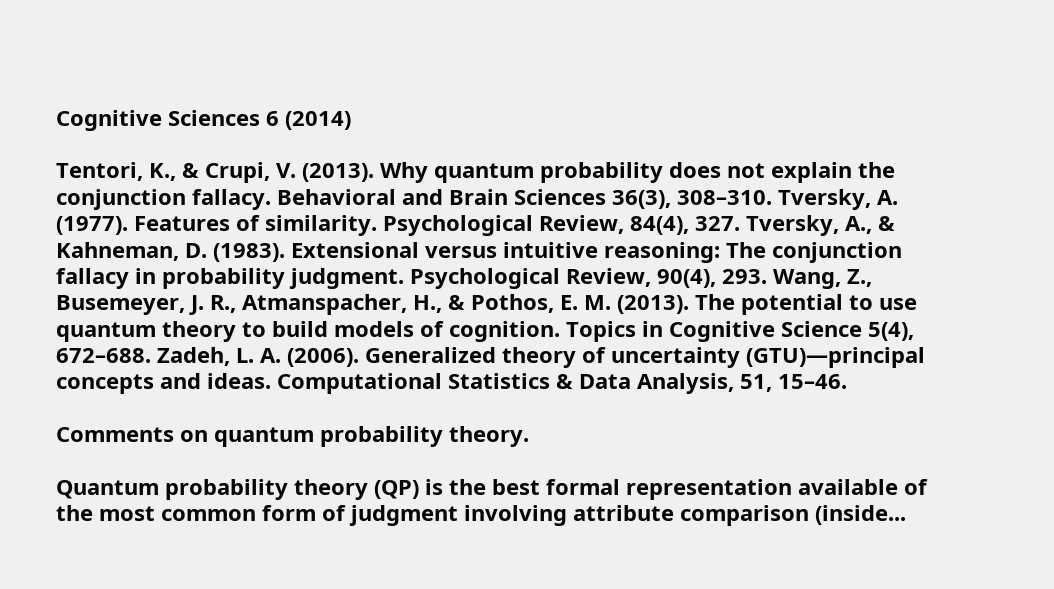Cognitive Sciences 6 (2014)

Tentori, K., & Crupi, V. (2013). Why quantum probability does not explain the conjunction fallacy. Behavioral and Brain Sciences 36(3), 308–310. Tversky, A. (1977). Features of similarity. Psychological Review, 84(4), 327. Tversky, A., & Kahneman, D. (1983). Extensional versus intuitive reasoning: The conjunction fallacy in probability judgment. Psychological Review, 90(4), 293. Wang, Z., Busemeyer, J. R., Atmanspacher, H., & Pothos, E. M. (2013). The potential to use quantum theory to build models of cognition. Topics in Cognitive Science 5(4), 672–688. Zadeh, L. A. (2006). Generalized theory of uncertainty (GTU)—principal concepts and ideas. Computational Statistics & Data Analysis, 51, 15–46.

Comments on quantum probability theory.

Quantum probability theory (QP) is the best formal representation available of the most common form of judgment involving attribute comparison (inside...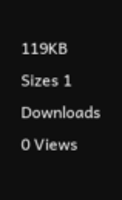119KB Sizes 1 Downloads 0 Views